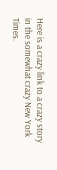Here is a crazy link to a crazy story in the somewhat crazy New York Times.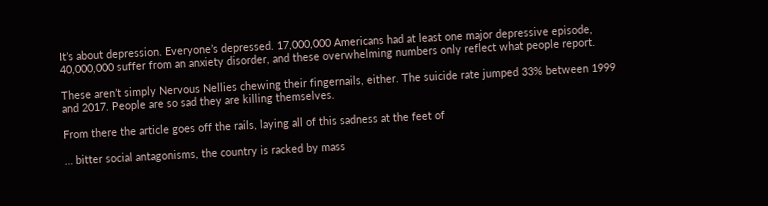It’s about depression. Everyone’s depressed. 17,000,000 Americans had at least one major depressive episode, 40,000,000 suffer from an anxiety disorder, and these overwhelming numbers only reflect what people report.

These aren’t simply Nervous Nellies chewing their fingernails, either. The suicide rate jumped 33% between 1999 and 2017. People are so sad they are killing themselves.

From there the article goes off the rails, laying all of this sadness at the feet of

… bitter social antagonisms, the country is racked by mass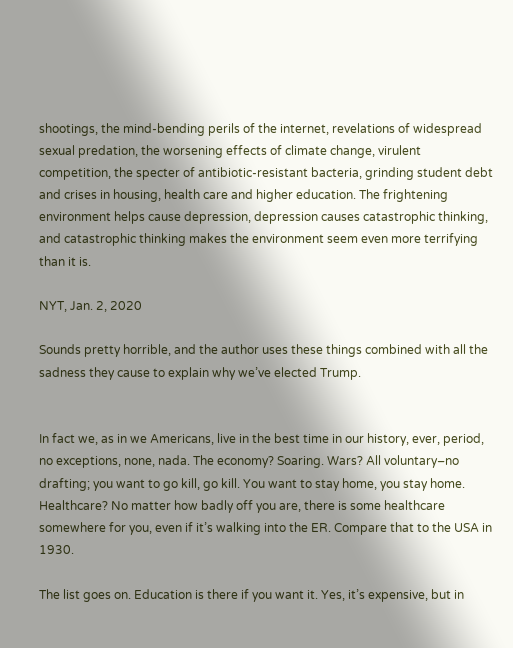shootings, the mind-bending perils of the internet, revelations of widespread sexual predation, the worsening effects of climate change, virulent competition, the specter of antibiotic-resistant bacteria, grinding student debt and crises in housing, health care and higher education. The frightening environment helps cause depression, depression causes catastrophic thinking, and catastrophic thinking makes the environment seem even more terrifying than it is.

NYT, Jan. 2, 2020

Sounds pretty horrible, and the author uses these things combined with all the sadness they cause to explain why we’ve elected Trump.


In fact we, as in we Americans, live in the best time in our history, ever, period, no exceptions, none, nada. The economy? Soaring. Wars? All voluntary–no drafting; you want to go kill, go kill. You want to stay home, you stay home. Healthcare? No matter how badly off you are, there is some healthcare somewhere for you, even if it’s walking into the ER. Compare that to the USA in 1930.

The list goes on. Education is there if you want it. Yes, it’s expensive, but in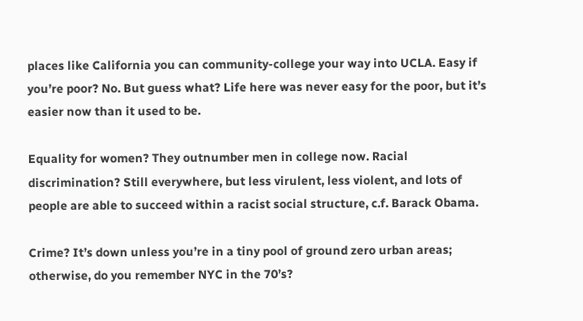places like California you can community-college your way into UCLA. Easy if you’re poor? No. But guess what? Life here was never easy for the poor, but it’s easier now than it used to be.

Equality for women? They outnumber men in college now. Racial discrimination? Still everywhere, but less virulent, less violent, and lots of people are able to succeed within a racist social structure, c.f. Barack Obama.

Crime? It’s down unless you’re in a tiny pool of ground zero urban areas; otherwise, do you remember NYC in the 70’s?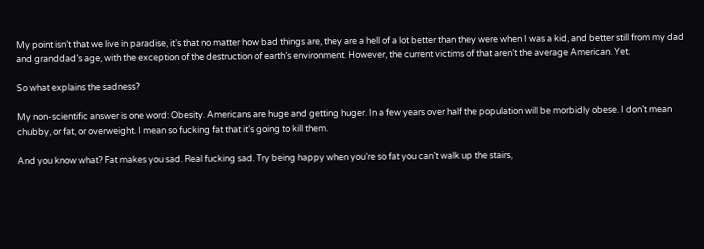My point isn’t that we live in paradise, it’s that no matter how bad things are, they are a hell of a lot better than they were when I was a kid, and better still from my dad and granddad’s age, with the exception of the destruction of earth’s environment. However, the current victims of that aren’t the average American. Yet.

So what explains the sadness?

My non-scientific answer is one word: Obesity. Americans are huge and getting huger. In a few years over half the population will be morbidly obese. I don’t mean chubby, or fat, or overweight. I mean so fucking fat that it’s going to kill them.

And you know what? Fat makes you sad. Real fucking sad. Try being happy when you’re so fat you can’t walk up the stairs,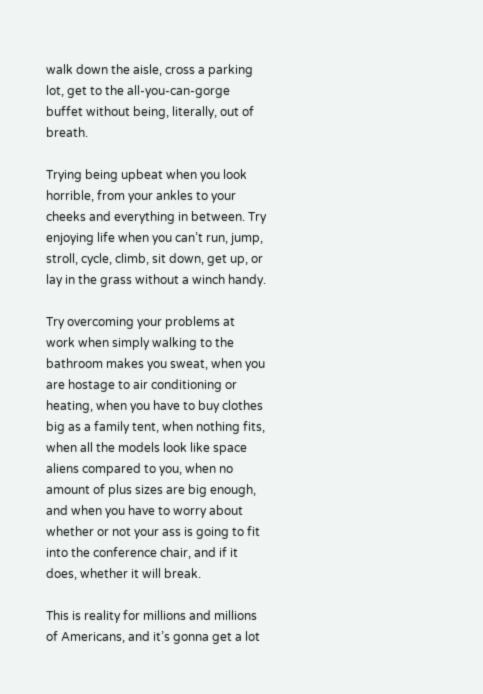walk down the aisle, cross a parking lot, get to the all-you-can-gorge buffet without being, literally, out of breath.

Trying being upbeat when you look horrible, from your ankles to your cheeks and everything in between. Try enjoying life when you can’t run, jump, stroll, cycle, climb, sit down, get up, or lay in the grass without a winch handy.

Try overcoming your problems at work when simply walking to the bathroom makes you sweat, when you are hostage to air conditioning or heating, when you have to buy clothes big as a family tent, when nothing fits, when all the models look like space aliens compared to you, when no amount of plus sizes are big enough, and when you have to worry about whether or not your ass is going to fit into the conference chair, and if it does, whether it will break.

This is reality for millions and millions of Americans, and it’s gonna get a lot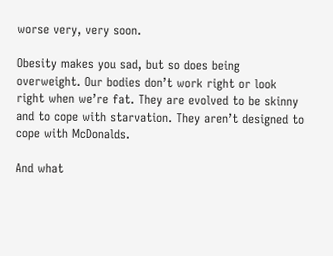worse very, very soon.

Obesity makes you sad, but so does being overweight. Our bodies don’t work right or look right when we’re fat. They are evolved to be skinny and to cope with starvation. They aren’t designed to cope with McDonalds.

And what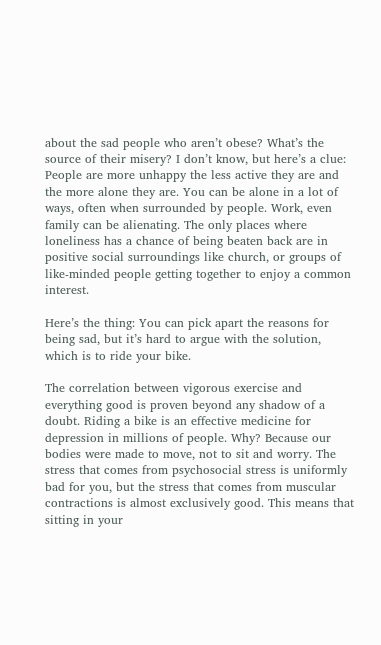about the sad people who aren’t obese? What’s the source of their misery? I don’t know, but here’s a clue: People are more unhappy the less active they are and the more alone they are. You can be alone in a lot of ways, often when surrounded by people. Work, even family can be alienating. The only places where loneliness has a chance of being beaten back are in positive social surroundings like church, or groups of like-minded people getting together to enjoy a common interest.

Here’s the thing: You can pick apart the reasons for being sad, but it’s hard to argue with the solution, which is to ride your bike.

The correlation between vigorous exercise and everything good is proven beyond any shadow of a doubt. Riding a bike is an effective medicine for depression in millions of people. Why? Because our bodies were made to move, not to sit and worry. The stress that comes from psychosocial stress is uniformly bad for you, but the stress that comes from muscular contractions is almost exclusively good. This means that sitting in your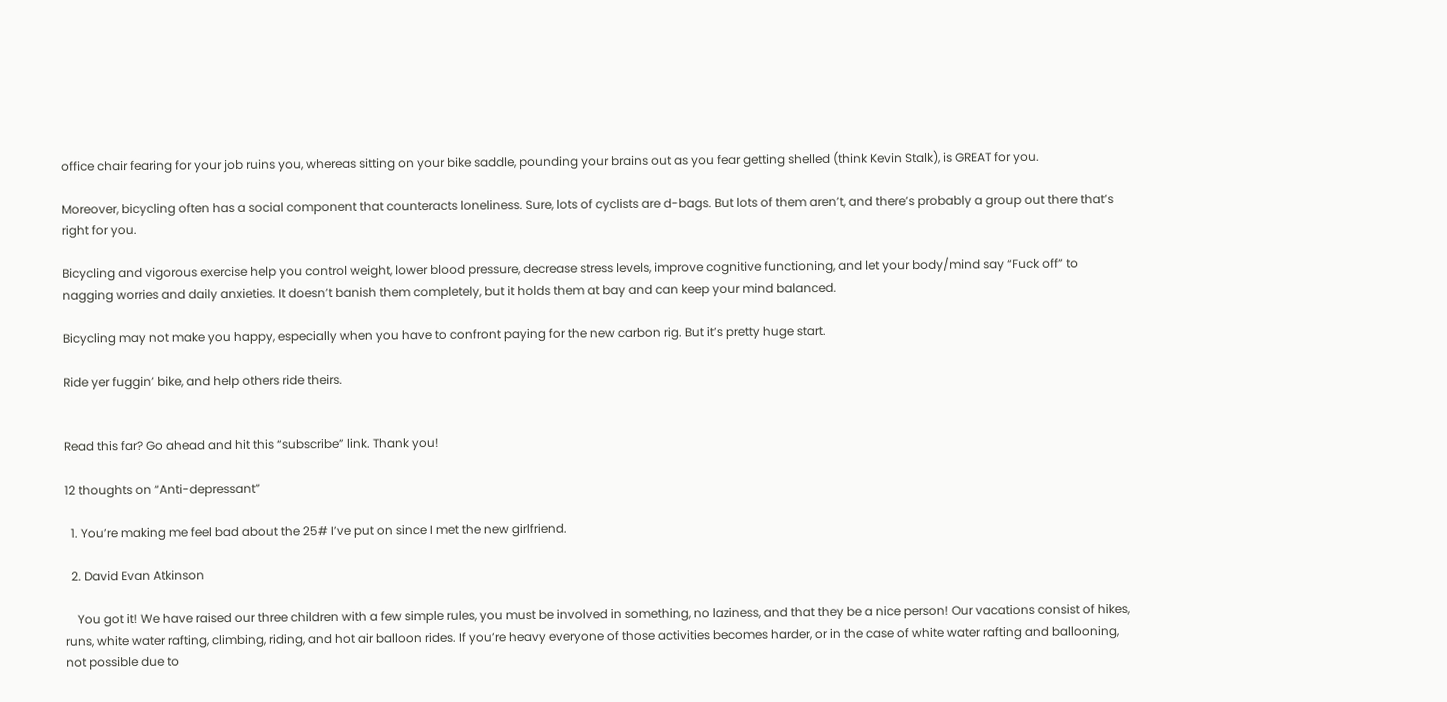office chair fearing for your job ruins you, whereas sitting on your bike saddle, pounding your brains out as you fear getting shelled (think Kevin Stalk), is GREAT for you.

Moreover, bicycling often has a social component that counteracts loneliness. Sure, lots of cyclists are d-bags. But lots of them aren’t, and there’s probably a group out there that’s right for you.

Bicycling and vigorous exercise help you control weight, lower blood pressure, decrease stress levels, improve cognitive functioning, and let your body/mind say “Fuck off” to nagging worries and daily anxieties. It doesn’t banish them completely, but it holds them at bay and can keep your mind balanced.

Bicycling may not make you happy, especially when you have to confront paying for the new carbon rig. But it’s pretty huge start.

Ride yer fuggin’ bike, and help others ride theirs.


Read this far? Go ahead and hit this “subscribe” link. Thank you!

12 thoughts on “Anti-depressant”

  1. You’re making me feel bad about the 25# I’ve put on since I met the new girlfriend.

  2. David Evan Atkinson

    You got it! We have raised our three children with a few simple rules, you must be involved in something, no laziness, and that they be a nice person! Our vacations consist of hikes, runs, white water rafting, climbing, riding, and hot air balloon rides. If you’re heavy everyone of those activities becomes harder, or in the case of white water rafting and ballooning, not possible due to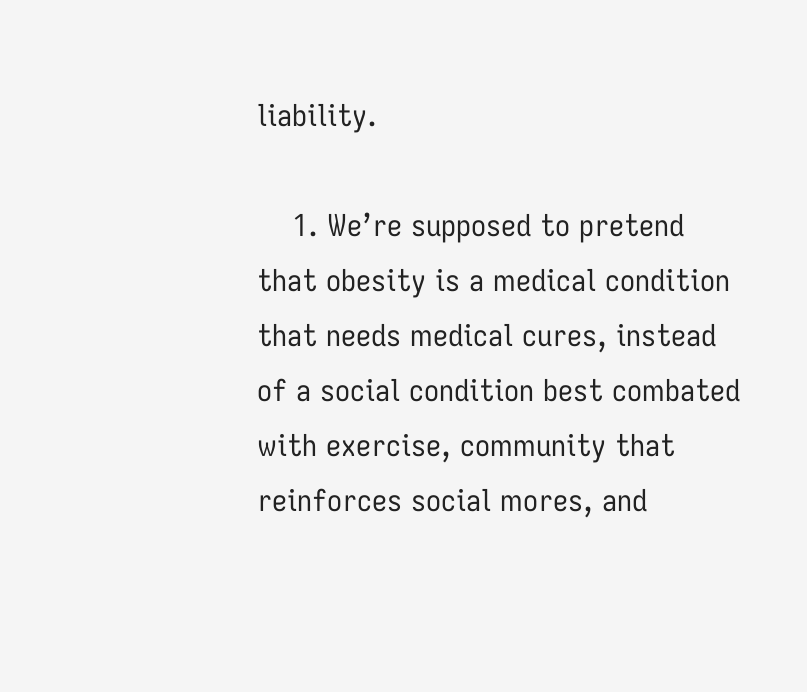liability.

    1. We’re supposed to pretend that obesity is a medical condition that needs medical cures, instead of a social condition best combated with exercise, community that reinforces social mores, and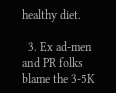healthy diet.

  3. Ex ad-men and PR folks blame the 3-5K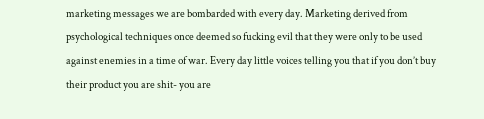marketing messages we are bombarded with every day. Marketing derived from psychological techniques once deemed so fucking evil that they were only to be used against enemies in a time of war. Every day little voices telling you that if you don’t buy their product you are shit- you are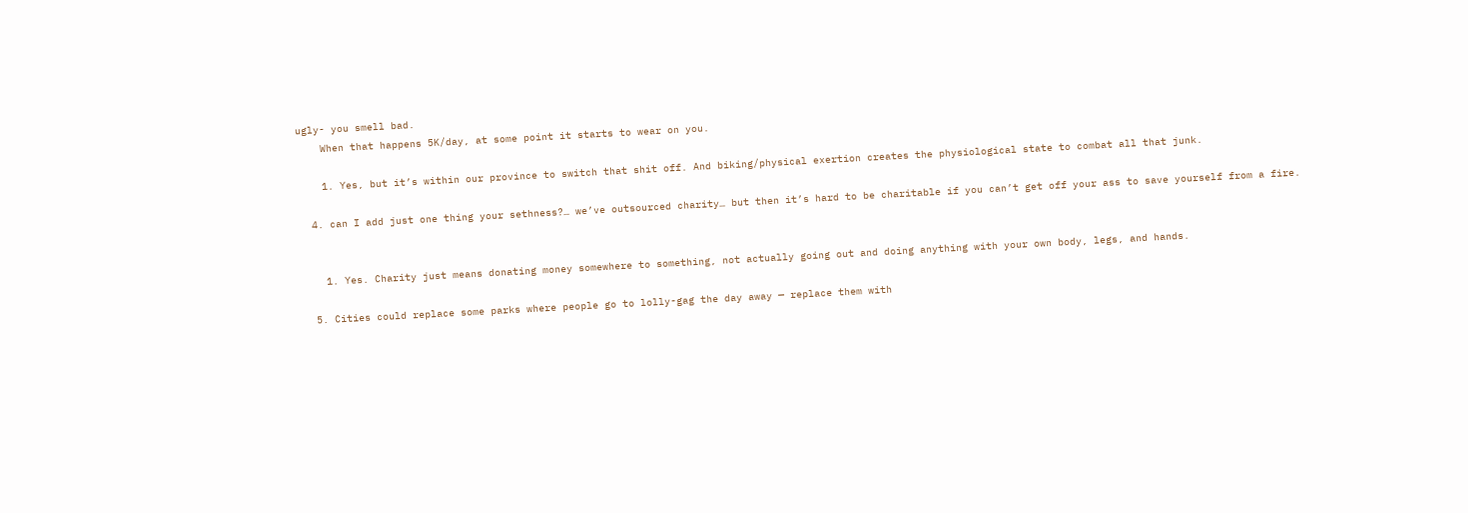ugly- you smell bad.
    When that happens 5K/day, at some point it starts to wear on you.

    1. Yes, but it’s within our province to switch that shit off. And biking/physical exertion creates the physiological state to combat all that junk.

  4. can I add just one thing your sethness?… we’ve outsourced charity… but then it’s hard to be charitable if you can’t get off your ass to save yourself from a fire.


    1. Yes. Charity just means donating money somewhere to something, not actually going out and doing anything with your own body, legs, and hands.

  5. Cities could replace some parks where people go to lolly-gag the day away — replace them with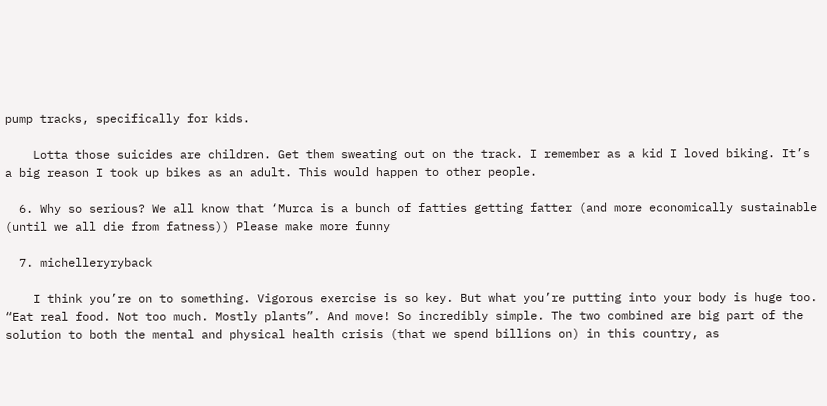pump tracks, specifically for kids.

    Lotta those suicides are children. Get them sweating out on the track. I remember as a kid I loved biking. It’s a big reason I took up bikes as an adult. This would happen to other people.

  6. Why so serious? We all know that ‘Murca is a bunch of fatties getting fatter (and more economically sustainable (until we all die from fatness)) Please make more funny

  7. michelleryryback

    I think you’re on to something. Vigorous exercise is so key. But what you’re putting into your body is huge too. “Eat real food. Not too much. Mostly plants”. And move! So incredibly simple. The two combined are big part of the solution to both the mental and physical health crisis (that we spend billions on) in this country, as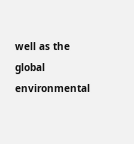well as the global environmental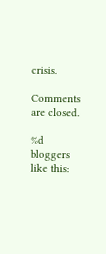crisis.

Comments are closed.

%d bloggers like this: